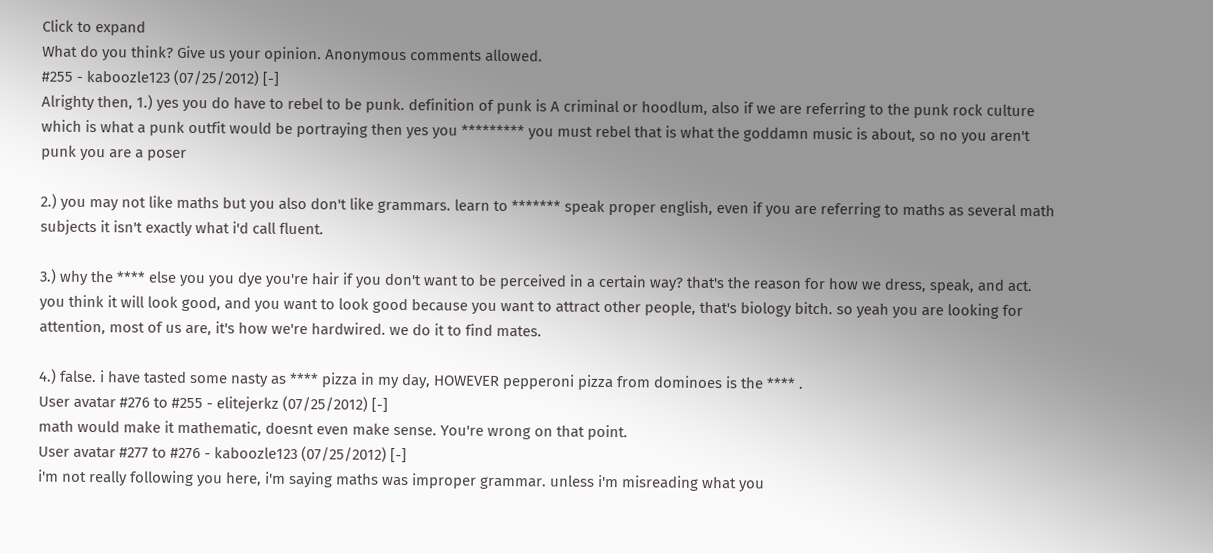Click to expand
What do you think? Give us your opinion. Anonymous comments allowed.
#255 - kaboozle123 (07/25/2012) [-]
Alrighty then, 1.) yes you do have to rebel to be punk. definition of punk is A criminal or hoodlum, also if we are referring to the punk rock culture which is what a punk outfit would be portraying then yes you ********* you must rebel that is what the goddamn music is about, so no you aren't punk you are a poser

2.) you may not like maths but you also don't like grammars. learn to ******* speak proper english, even if you are referring to maths as several math subjects it isn't exactly what i'd call fluent.

3.) why the **** else you you dye you're hair if you don't want to be perceived in a certain way? that's the reason for how we dress, speak, and act. you think it will look good, and you want to look good because you want to attract other people, that's biology bitch. so yeah you are looking for attention, most of us are, it's how we're hardwired. we do it to find mates.

4.) false. i have tasted some nasty as **** pizza in my day, HOWEVER pepperoni pizza from dominoes is the **** .
User avatar #276 to #255 - elitejerkz (07/25/2012) [-]
math would make it mathematic, doesnt even make sense. You're wrong on that point.
User avatar #277 to #276 - kaboozle123 (07/25/2012) [-]
i'm not really following you here, i'm saying maths was improper grammar. unless i'm misreading what you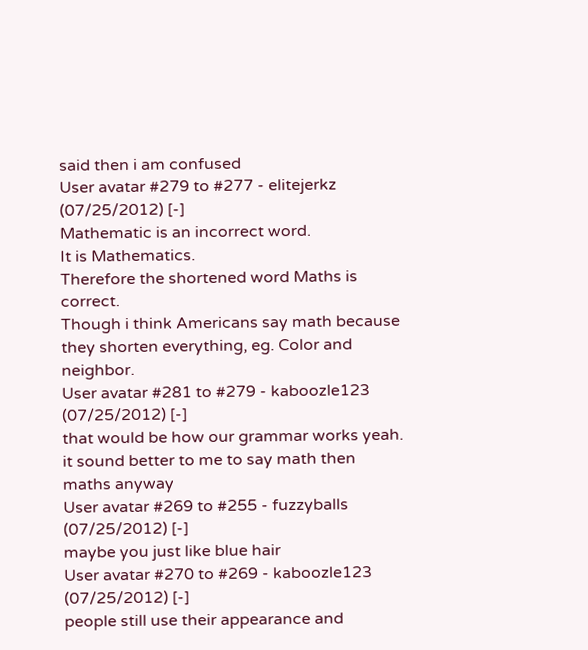said then i am confused
User avatar #279 to #277 - elitejerkz (07/25/2012) [-]
Mathematic is an incorrect word.
It is Mathematics.
Therefore the shortened word Maths is correct.
Though i think Americans say math because they shorten everything, eg. Color and neighbor.
User avatar #281 to #279 - kaboozle123 (07/25/2012) [-]
that would be how our grammar works yeah. it sound better to me to say math then maths anyway
User avatar #269 to #255 - fuzzyballs (07/25/2012) [-]
maybe you just like blue hair
User avatar #270 to #269 - kaboozle123 (07/25/2012) [-]
people still use their appearance and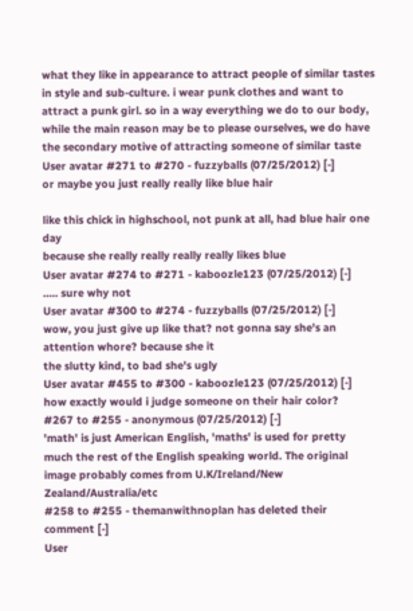what they like in appearance to attract people of similar tastes in style and sub-culture. i wear punk clothes and want to attract a punk girl. so in a way everything we do to our body, while the main reason may be to please ourselves, we do have the secondary motive of attracting someone of similar taste
User avatar #271 to #270 - fuzzyballs (07/25/2012) [-]
or maybe you just really really like blue hair

like this chick in highschool, not punk at all, had blue hair one day
because she really really really really likes blue
User avatar #274 to #271 - kaboozle123 (07/25/2012) [-]
..... sure why not
User avatar #300 to #274 - fuzzyballs (07/25/2012) [-]
wow, you just give up like that? not gonna say she's an attention whore? because she it
the slutty kind, to bad she's ugly
User avatar #455 to #300 - kaboozle123 (07/25/2012) [-]
how exactly would i judge someone on their hair color?
#267 to #255 - anonymous (07/25/2012) [-]
'math' is just American English, 'maths' is used for pretty much the rest of the English speaking world. The original image probably comes from U.K/Ireland/New Zealand/Australia/etc
#258 to #255 - themanwithnoplan has deleted their comment [-]
User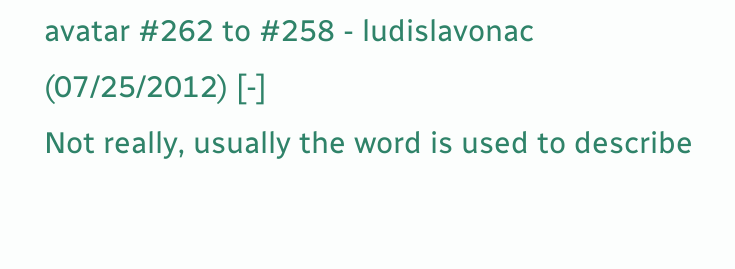avatar #262 to #258 - ludislavonac (07/25/2012) [-]
Not really, usually the word is used to describe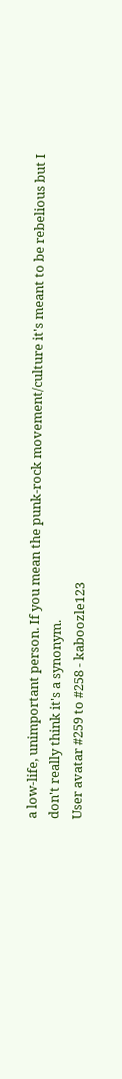a low-life, unimportant person. If you mean the punk-rock movement/culture it's meant to be rebelious but I don't really think it's a synonym.
User avatar #259 to #258 - kaboozle123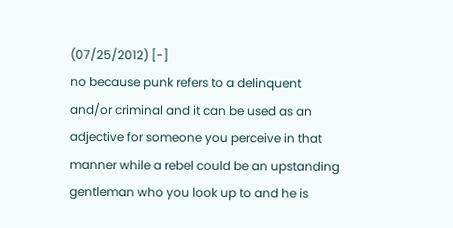(07/25/2012) [-]
no because punk refers to a delinquent and/or criminal and it can be used as an adjective for someone you perceive in that manner while a rebel could be an upstanding gentleman who you look up to and he is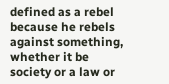defined as a rebel because he rebels against something, whether it be society or a law or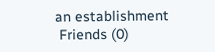an establishment
 Friends (0)